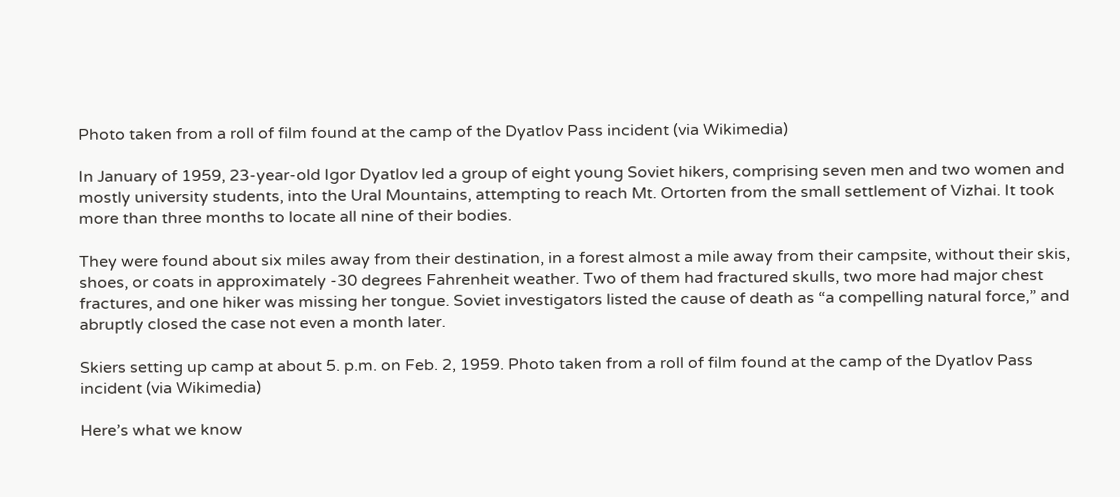Photo taken from a roll of film found at the camp of the Dyatlov Pass incident (via Wikimedia)

In January of 1959, 23-year-old Igor Dyatlov led a group of eight young Soviet hikers, comprising seven men and two women and mostly university students, into the Ural Mountains, attempting to reach Mt. Ortorten from the small settlement of Vizhai. It took more than three months to locate all nine of their bodies.

They were found about six miles away from their destination, in a forest almost a mile away from their campsite, without their skis, shoes, or coats in approximately -30 degrees Fahrenheit weather. Two of them had fractured skulls, two more had major chest fractures, and one hiker was missing her tongue. Soviet investigators listed the cause of death as “a compelling natural force,” and abruptly closed the case not even a month later.

Skiers setting up camp at about 5. p.m. on Feb. 2, 1959. Photo taken from a roll of film found at the camp of the Dyatlov Pass incident (via Wikimedia)

Here’s what we know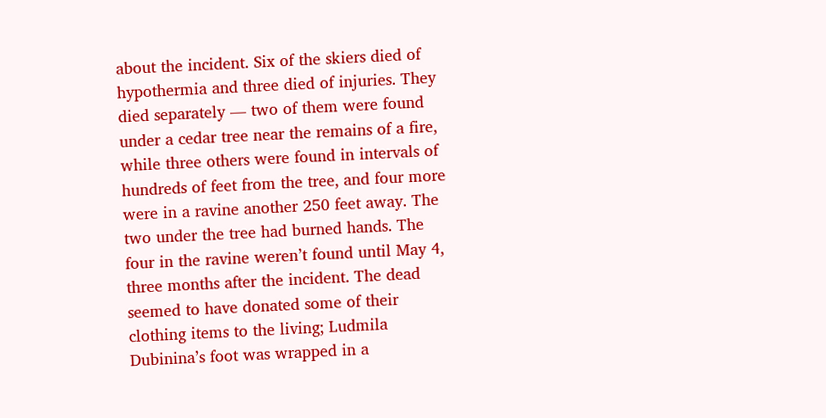about the incident. Six of the skiers died of hypothermia and three died of injuries. They died separately — two of them were found under a cedar tree near the remains of a fire, while three others were found in intervals of hundreds of feet from the tree, and four more were in a ravine another 250 feet away. The two under the tree had burned hands. The four in the ravine weren’t found until May 4, three months after the incident. The dead seemed to have donated some of their clothing items to the living; Ludmila Dubinina’s foot was wrapped in a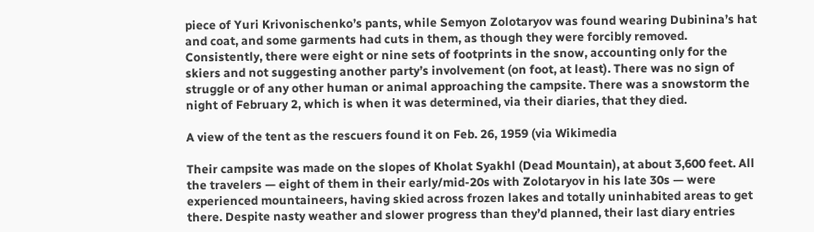piece of Yuri Krivonischenko’s pants, while Semyon Zolotaryov was found wearing Dubinina’s hat and coat, and some garments had cuts in them, as though they were forcibly removed. Consistently, there were eight or nine sets of footprints in the snow, accounting only for the skiers and not suggesting another party’s involvement (on foot, at least). There was no sign of struggle or of any other human or animal approaching the campsite. There was a snowstorm the night of February 2, which is when it was determined, via their diaries, that they died.

A view of the tent as the rescuers found it on Feb. 26, 1959 (via Wikimedia

Their campsite was made on the slopes of Kholat Syakhl (Dead Mountain), at about 3,600 feet. All the travelers — eight of them in their early/mid-20s with Zolotaryov in his late 30s — were experienced mountaineers, having skied across frozen lakes and totally uninhabited areas to get there. Despite nasty weather and slower progress than they’d planned, their last diary entries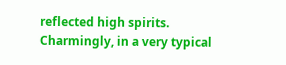reflected high spirits. Charmingly, in a very typical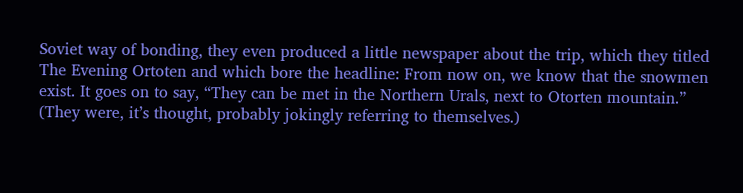Soviet way of bonding, they even produced a little newspaper about the trip, which they titled The Evening Ortoten and which bore the headline: From now on, we know that the snowmen exist. It goes on to say, “They can be met in the Northern Urals, next to Otorten mountain.” (They were, it’s thought, probably jokingly referring to themselves.)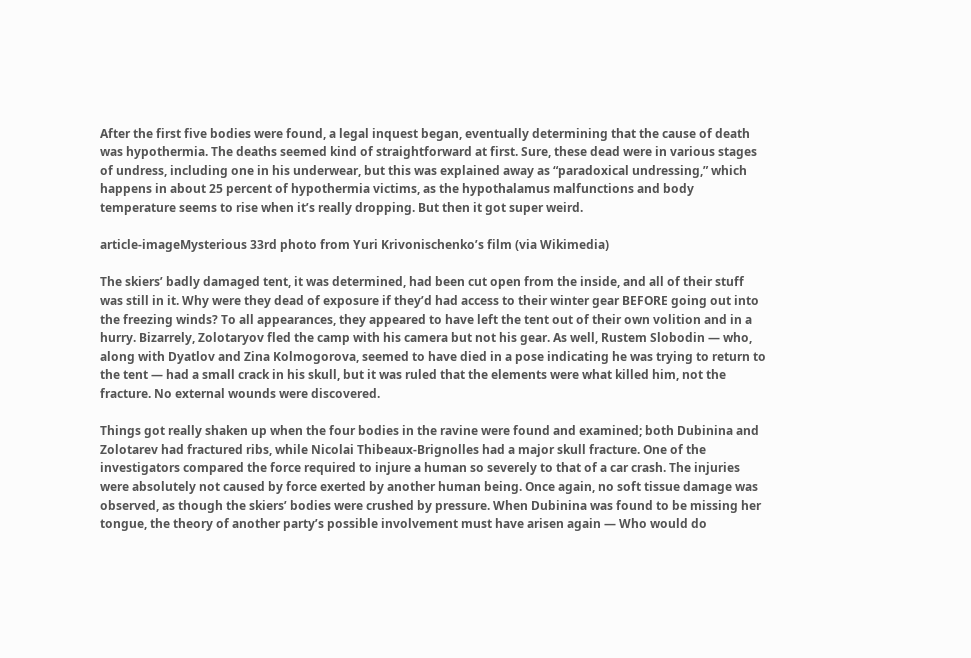After the first five bodies were found, a legal inquest began, eventually determining that the cause of death was hypothermia. The deaths seemed kind of straightforward at first. Sure, these dead were in various stages of undress, including one in his underwear, but this was explained away as “paradoxical undressing,” which happens in about 25 percent of hypothermia victims, as the hypothalamus malfunctions and body temperature seems to rise when it’s really dropping. But then it got super weird.

article-imageMysterious 33rd photo from Yuri Krivonischenko’s film (via Wikimedia)

The skiers’ badly damaged tent, it was determined, had been cut open from the inside, and all of their stuff was still in it. Why were they dead of exposure if they’d had access to their winter gear BEFORE going out into the freezing winds? To all appearances, they appeared to have left the tent out of their own volition and in a hurry. Bizarrely, Zolotaryov fled the camp with his camera but not his gear. As well, Rustem Slobodin — who, along with Dyatlov and Zina Kolmogorova, seemed to have died in a pose indicating he was trying to return to the tent — had a small crack in his skull, but it was ruled that the elements were what killed him, not the fracture. No external wounds were discovered.

Things got really shaken up when the four bodies in the ravine were found and examined; both Dubinina and Zolotarev had fractured ribs, while Nicolai Thibeaux-Brignolles had a major skull fracture. One of the investigators compared the force required to injure a human so severely to that of a car crash. The injuries were absolutely not caused by force exerted by another human being. Once again, no soft tissue damage was observed, as though the skiers’ bodies were crushed by pressure. When Dubinina was found to be missing her tongue, the theory of another party’s possible involvement must have arisen again — Who would do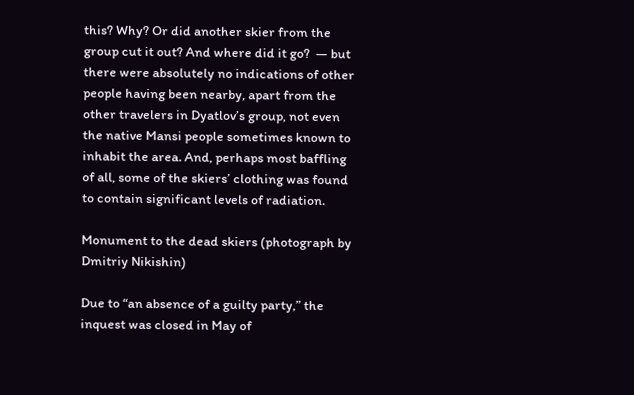this? Why? Or did another skier from the group cut it out? And where did it go?  — but there were absolutely no indications of other people having been nearby, apart from the other travelers in Dyatlov’s group, not even the native Mansi people sometimes known to inhabit the area. And, perhaps most baffling of all, some of the skiers’ clothing was found to contain significant levels of radiation.

Monument to the dead skiers (photograph by Dmitriy Nikishin)

Due to “an absence of a guilty party,” the inquest was closed in May of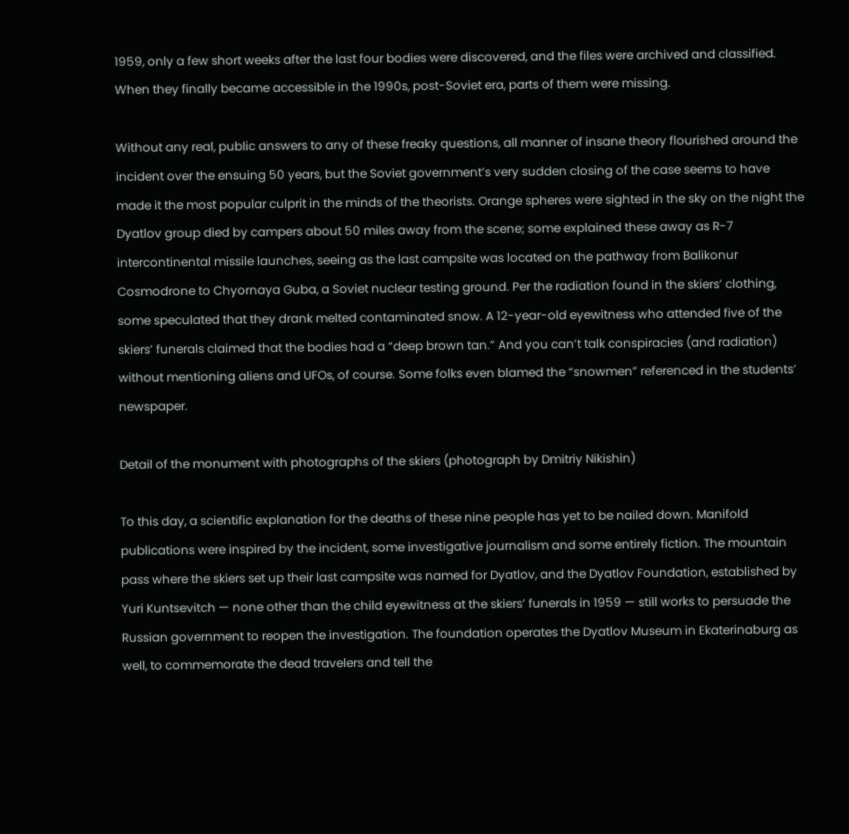1959, only a few short weeks after the last four bodies were discovered, and the files were archived and classified. When they finally became accessible in the 1990s, post-Soviet era, parts of them were missing.

Without any real, public answers to any of these freaky questions, all manner of insane theory flourished around the incident over the ensuing 50 years, but the Soviet government’s very sudden closing of the case seems to have made it the most popular culprit in the minds of the theorists. Orange spheres were sighted in the sky on the night the Dyatlov group died by campers about 50 miles away from the scene; some explained these away as R-7 intercontinental missile launches, seeing as the last campsite was located on the pathway from Balikonur Cosmodrone to Chyornaya Guba, a Soviet nuclear testing ground. Per the radiation found in the skiers’ clothing, some speculated that they drank melted contaminated snow. A 12-year-old eyewitness who attended five of the skiers’ funerals claimed that the bodies had a “deep brown tan.” And you can’t talk conspiracies (and radiation) without mentioning aliens and UFOs, of course. Some folks even blamed the “snowmen” referenced in the students’ newspaper.

Detail of the monument with photographs of the skiers (photograph by Dmitriy Nikishin)

To this day, a scientific explanation for the deaths of these nine people has yet to be nailed down. Manifold publications were inspired by the incident, some investigative journalism and some entirely fiction. The mountain pass where the skiers set up their last campsite was named for Dyatlov, and the Dyatlov Foundation, established by Yuri Kuntsevitch — none other than the child eyewitness at the skiers’ funerals in 1959 — still works to persuade the Russian government to reopen the investigation. The foundation operates the Dyatlov Museum in Ekaterinaburg as well, to commemorate the dead travelers and tell the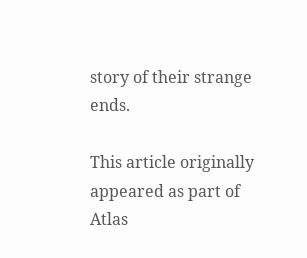story of their strange ends.

This article originally appeared as part of Atlas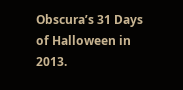Obscura’s 31 Days of Halloween in 2013.